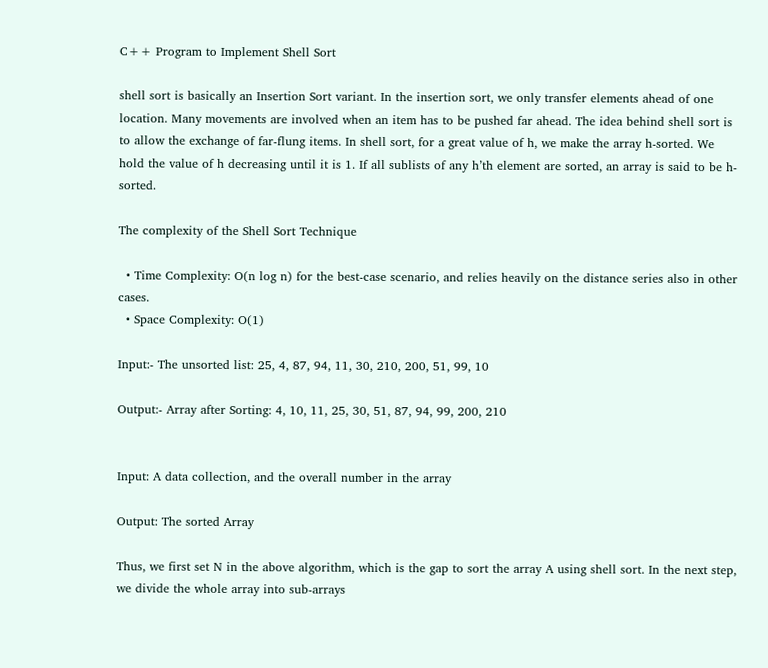C++ Program to Implement Shell Sort

shell sort is basically an Insertion Sort variant. In the insertion sort, we only transfer elements ahead of one location. Many movements are involved when an item has to be pushed far ahead. The idea behind shell sort is to allow the exchange of far-flung items. In shell sort, for a great value of h, we make the array h-sorted. We hold the value of h decreasing until it is 1. If all sublists of any h’th element are sorted, an array is said to be h-sorted.

The complexity of the Shell Sort Technique

  • Time Complexity: O(n log n) for the best-case scenario, and relies heavily on the distance series also in other cases.
  • Space Complexity: O(1)

Input:- The unsorted list: 25, 4, 87, 94, 11, 30, 210, 200, 51, 99, 10

Output:- Array after Sorting: 4, 10, 11, 25, 30, 51, 87, 94, 99, 200, 210


Input: A data collection, and the overall number in the array

Output: The sorted Array

Thus, we first set N in the above algorithm, which is the gap to sort the array A using shell sort. In the next step, we divide the whole array into sub-arrays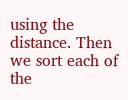using the distance. Then we sort each of the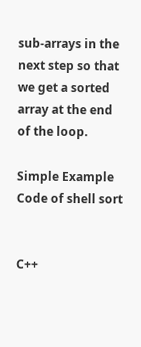sub-arrays in the next step so that we get a sorted array at the end of the loop.

Simple Example Code of shell sort


C++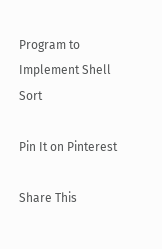Program to Implement Shell Sort

Pin It on Pinterest

Share This